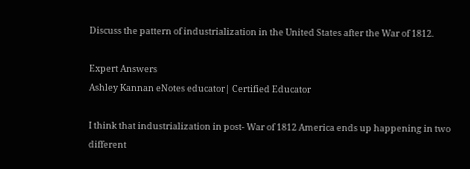Discuss the pattern of industrialization in the United States after the War of 1812.

Expert Answers
Ashley Kannan eNotes educator| Certified Educator

I think that industrialization in post- War of 1812 America ends up happening in two different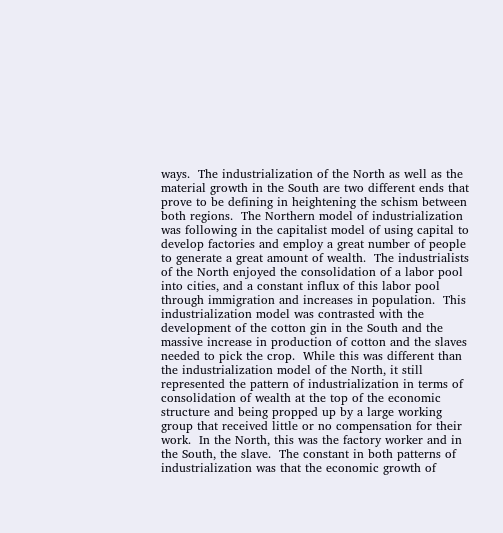ways.  The industrialization of the North as well as the material growth in the South are two different ends that prove to be defining in heightening the schism between both regions.  The Northern model of industrialization was following in the capitalist model of using capital to develop factories and employ a great number of people to generate a great amount of wealth.  The industrialists of the North enjoyed the consolidation of a labor pool into cities, and a constant influx of this labor pool through immigration and increases in population.  This industrialization model was contrasted with the development of the cotton gin in the South and the massive increase in production of cotton and the slaves needed to pick the crop.  While this was different than the industrialization model of the North, it still represented the pattern of industrialization in terms of consolidation of wealth at the top of the economic structure and being propped up by a large working group that received little or no compensation for their work.  In the North, this was the factory worker and in the South, the slave.  The constant in both patterns of industrialization was that the economic growth of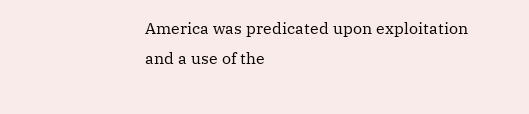America was predicated upon exploitation and a use of the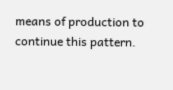means of production to continue this pattern.